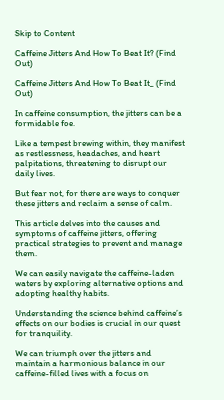Skip to Content

Caffeine Jitters And How To Beat It? (Find Out)

Caffeine Jitters And How To Beat It_ (Find Out)

In caffeine consumption, the jitters can be a formidable foe.

Like a tempest brewing within, they manifest as restlessness, headaches, and heart palpitations, threatening to disrupt our daily lives.

But fear not, for there are ways to conquer these jitters and reclaim a sense of calm.

This article delves into the causes and symptoms of caffeine jitters, offering practical strategies to prevent and manage them.

We can easily navigate the caffeine-laden waters by exploring alternative options and adopting healthy habits.

Understanding the science behind caffeine’s effects on our bodies is crucial in our quest for tranquility.

We can triumph over the jitters and maintain a harmonious balance in our caffeine-filled lives with a focus on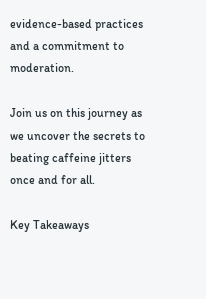evidence-based practices and a commitment to moderation.

Join us on this journey as we uncover the secrets to beating caffeine jitters once and for all.

Key Takeaways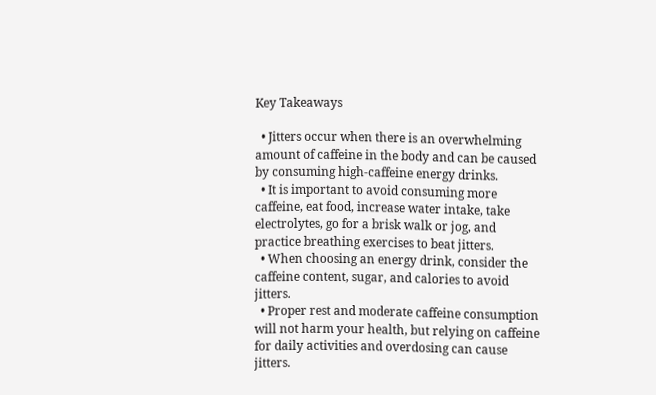Key Takeaways

  • Jitters occur when there is an overwhelming amount of caffeine in the body and can be caused by consuming high-caffeine energy drinks.
  • It is important to avoid consuming more caffeine, eat food, increase water intake, take electrolytes, go for a brisk walk or jog, and practice breathing exercises to beat jitters.
  • When choosing an energy drink, consider the caffeine content, sugar, and calories to avoid jitters.
  • Proper rest and moderate caffeine consumption will not harm your health, but relying on caffeine for daily activities and overdosing can cause jitters.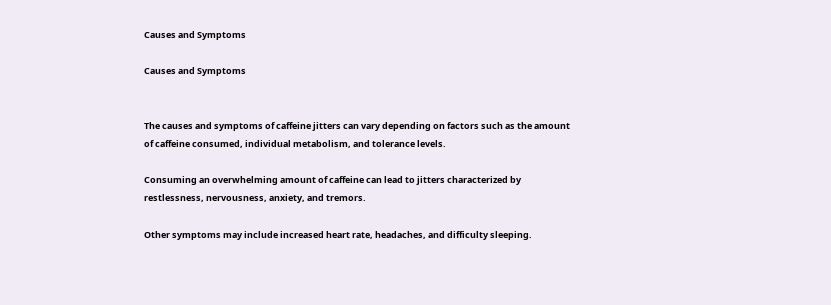Causes and Symptoms

Causes and Symptoms


The causes and symptoms of caffeine jitters can vary depending on factors such as the amount of caffeine consumed, individual metabolism, and tolerance levels.

Consuming an overwhelming amount of caffeine can lead to jitters characterized by restlessness, nervousness, anxiety, and tremors.

Other symptoms may include increased heart rate, headaches, and difficulty sleeping.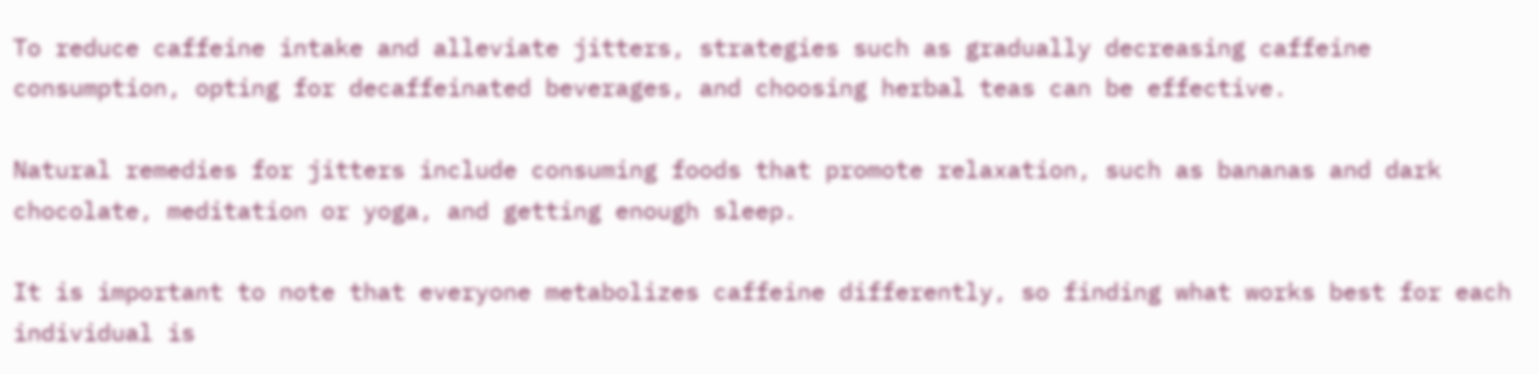To reduce caffeine intake and alleviate jitters, strategies such as gradually decreasing caffeine consumption, opting for decaffeinated beverages, and choosing herbal teas can be effective.

Natural remedies for jitters include consuming foods that promote relaxation, such as bananas and dark chocolate, meditation or yoga, and getting enough sleep.

It is important to note that everyone metabolizes caffeine differently, so finding what works best for each individual is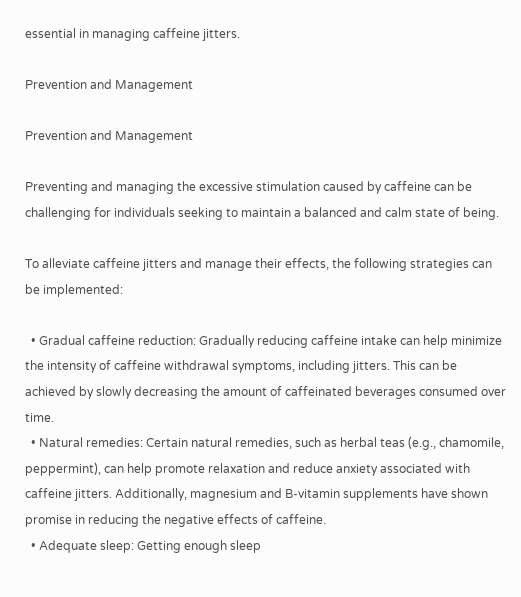essential in managing caffeine jitters.

Prevention and Management

Prevention and Management

Preventing and managing the excessive stimulation caused by caffeine can be challenging for individuals seeking to maintain a balanced and calm state of being.

To alleviate caffeine jitters and manage their effects, the following strategies can be implemented:

  • Gradual caffeine reduction: Gradually reducing caffeine intake can help minimize the intensity of caffeine withdrawal symptoms, including jitters. This can be achieved by slowly decreasing the amount of caffeinated beverages consumed over time.
  • Natural remedies: Certain natural remedies, such as herbal teas (e.g., chamomile, peppermint), can help promote relaxation and reduce anxiety associated with caffeine jitters. Additionally, magnesium and B-vitamin supplements have shown promise in reducing the negative effects of caffeine.
  • Adequate sleep: Getting enough sleep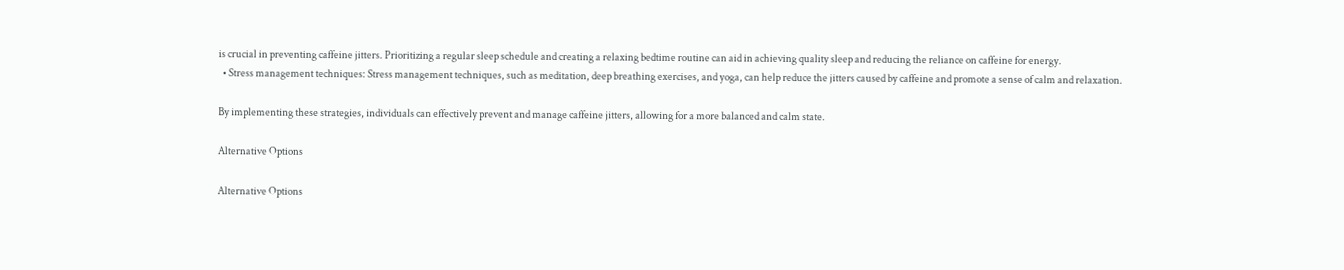is crucial in preventing caffeine jitters. Prioritizing a regular sleep schedule and creating a relaxing bedtime routine can aid in achieving quality sleep and reducing the reliance on caffeine for energy.
  • Stress management techniques: Stress management techniques, such as meditation, deep breathing exercises, and yoga, can help reduce the jitters caused by caffeine and promote a sense of calm and relaxation.

By implementing these strategies, individuals can effectively prevent and manage caffeine jitters, allowing for a more balanced and calm state.

Alternative Options

Alternative Options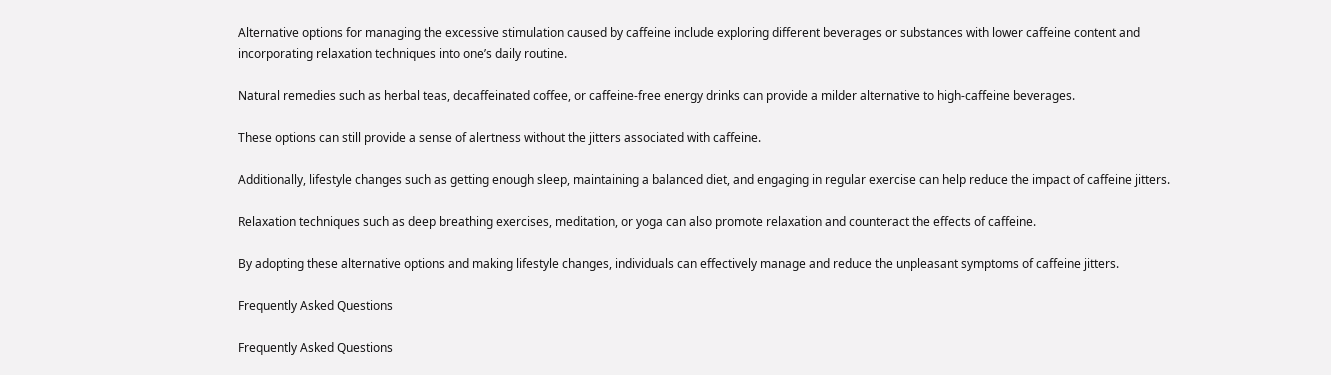Alternative options for managing the excessive stimulation caused by caffeine include exploring different beverages or substances with lower caffeine content and incorporating relaxation techniques into one’s daily routine.

Natural remedies such as herbal teas, decaffeinated coffee, or caffeine-free energy drinks can provide a milder alternative to high-caffeine beverages.

These options can still provide a sense of alertness without the jitters associated with caffeine.

Additionally, lifestyle changes such as getting enough sleep, maintaining a balanced diet, and engaging in regular exercise can help reduce the impact of caffeine jitters.

Relaxation techniques such as deep breathing exercises, meditation, or yoga can also promote relaxation and counteract the effects of caffeine.

By adopting these alternative options and making lifestyle changes, individuals can effectively manage and reduce the unpleasant symptoms of caffeine jitters.

Frequently Asked Questions

Frequently Asked Questions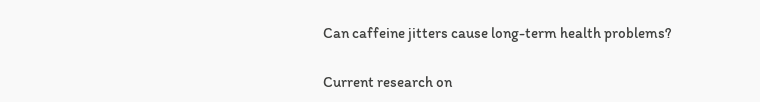Can caffeine jitters cause long-term health problems?

Current research on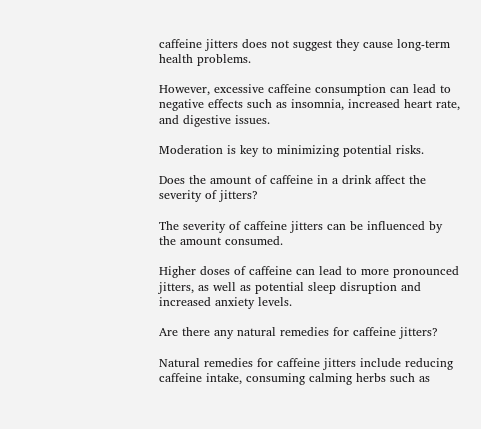caffeine jitters does not suggest they cause long-term health problems.

However, excessive caffeine consumption can lead to negative effects such as insomnia, increased heart rate, and digestive issues.

Moderation is key to minimizing potential risks.

Does the amount of caffeine in a drink affect the severity of jitters?

The severity of caffeine jitters can be influenced by the amount consumed.

Higher doses of caffeine can lead to more pronounced jitters, as well as potential sleep disruption and increased anxiety levels.

Are there any natural remedies for caffeine jitters?

Natural remedies for caffeine jitters include reducing caffeine intake, consuming calming herbs such as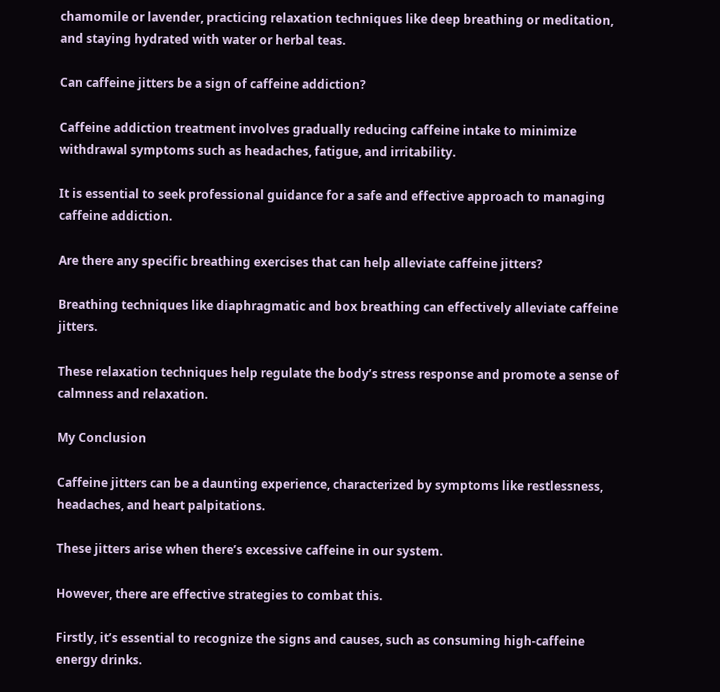chamomile or lavender, practicing relaxation techniques like deep breathing or meditation, and staying hydrated with water or herbal teas.

Can caffeine jitters be a sign of caffeine addiction?

Caffeine addiction treatment involves gradually reducing caffeine intake to minimize withdrawal symptoms such as headaches, fatigue, and irritability.

It is essential to seek professional guidance for a safe and effective approach to managing caffeine addiction.

Are there any specific breathing exercises that can help alleviate caffeine jitters?

Breathing techniques like diaphragmatic and box breathing can effectively alleviate caffeine jitters.

These relaxation techniques help regulate the body’s stress response and promote a sense of calmness and relaxation.

My Conclusion

Caffeine jitters can be a daunting experience, characterized by symptoms like restlessness, headaches, and heart palpitations.

These jitters arise when there’s excessive caffeine in our system.

However, there are effective strategies to combat this.

Firstly, it’s essential to recognize the signs and causes, such as consuming high-caffeine energy drinks.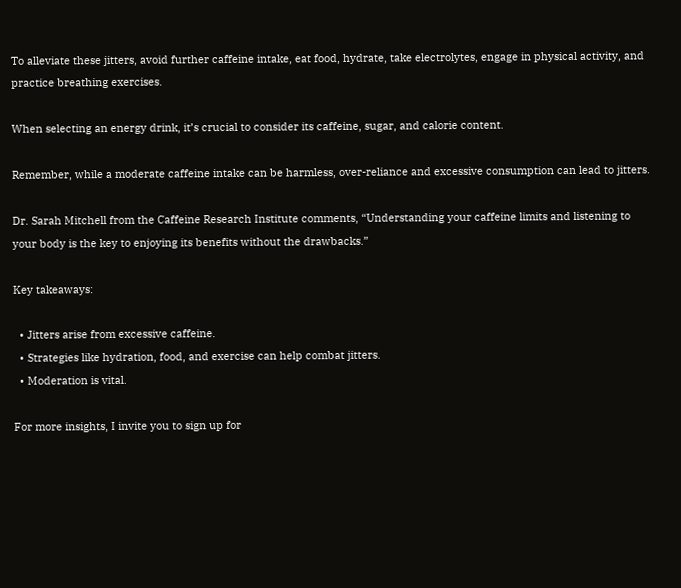To alleviate these jitters, avoid further caffeine intake, eat food, hydrate, take electrolytes, engage in physical activity, and practice breathing exercises.

When selecting an energy drink, it’s crucial to consider its caffeine, sugar, and calorie content.

Remember, while a moderate caffeine intake can be harmless, over-reliance and excessive consumption can lead to jitters.

Dr. Sarah Mitchell from the Caffeine Research Institute comments, “Understanding your caffeine limits and listening to your body is the key to enjoying its benefits without the drawbacks.”

Key takeaways:

  • Jitters arise from excessive caffeine.
  • Strategies like hydration, food, and exercise can help combat jitters.
  • Moderation is vital.

For more insights, I invite you to sign up for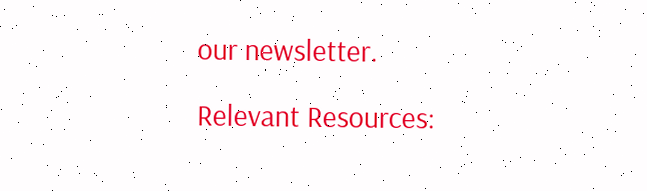our newsletter.

Relevant Resources: